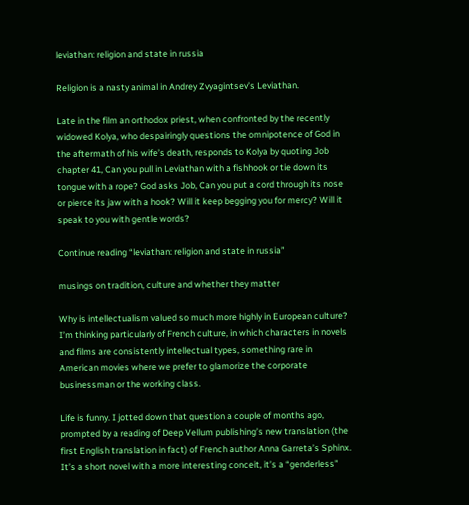leviathan: religion and state in russia

Religion is a nasty animal in Andrey Zvyagintsev’s Leviathan.

Late in the film an orthodox priest, when confronted by the recently widowed Kolya, who despairingly questions the omnipotence of God in the aftermath of his wife’s death, responds to Kolya by quoting Job chapter 41, Can you pull in Leviathan with a fishhook or tie down its tongue with a rope? God asks Job, Can you put a cord through its nose or pierce its jaw with a hook? Will it keep begging you for mercy? Will it speak to you with gentle words?

Continue reading “leviathan: religion and state in russia”

musings on tradition, culture and whether they matter

Why is intellectualism valued so much more highly in European culture? I’m thinking particularly of French culture, in which characters in novels and films are consistently intellectual types, something rare in American movies where we prefer to glamorize the corporate businessman or the working class.

Life is funny. I jotted down that question a couple of months ago, prompted by a reading of Deep Vellum publishing’s new translation (the first English translation in fact) of French author Anna Garreta’s Sphinx. It’s a short novel with a more interesting conceit, it’s a “genderless”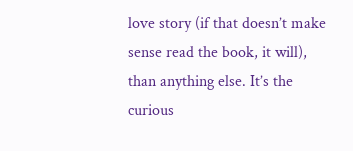love story (if that doesn’t make sense read the book, it will), than anything else. It’s the curious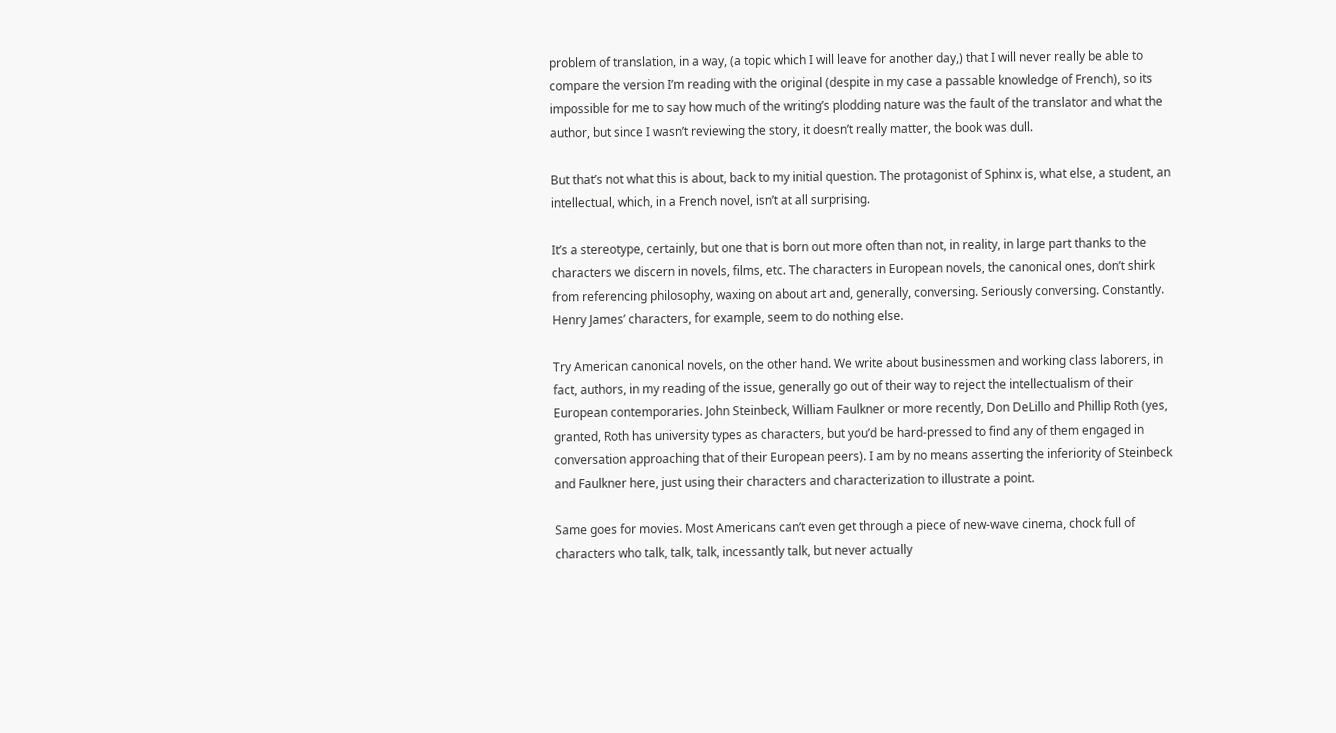problem of translation, in a way, (a topic which I will leave for another day,) that I will never really be able to compare the version I’m reading with the original (despite in my case a passable knowledge of French), so its impossible for me to say how much of the writing’s plodding nature was the fault of the translator and what the author, but since I wasn’t reviewing the story, it doesn’t really matter, the book was dull.

But that’s not what this is about, back to my initial question. The protagonist of Sphinx is, what else, a student, an intellectual, which, in a French novel, isn’t at all surprising.

It’s a stereotype, certainly, but one that is born out more often than not, in reality, in large part thanks to the characters we discern in novels, films, etc. The characters in European novels, the canonical ones, don’t shirk from referencing philosophy, waxing on about art and, generally, conversing. Seriously conversing. Constantly. Henry James’ characters, for example, seem to do nothing else.

Try American canonical novels, on the other hand. We write about businessmen and working class laborers, in fact, authors, in my reading of the issue, generally go out of their way to reject the intellectualism of their European contemporaries. John Steinbeck, William Faulkner or more recently, Don DeLillo and Phillip Roth (yes, granted, Roth has university types as characters, but you’d be hard-pressed to find any of them engaged in conversation approaching that of their European peers). I am by no means asserting the inferiority of Steinbeck and Faulkner here, just using their characters and characterization to illustrate a point.

Same goes for movies. Most Americans can’t even get through a piece of new-wave cinema, chock full of characters who talk, talk, talk, incessantly talk, but never actually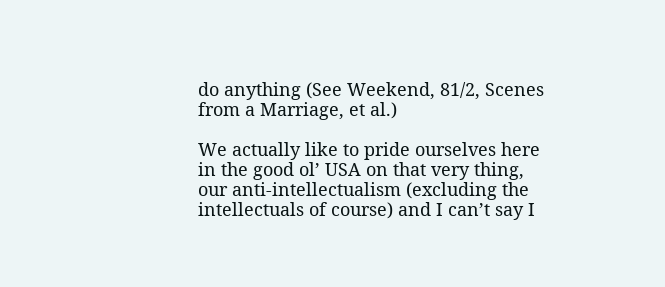do anything (See Weekend, 81/2, Scenes from a Marriage, et al.)

We actually like to pride ourselves here in the good ol’ USA on that very thing, our anti-intellectualism (excluding the intellectuals of course) and I can’t say I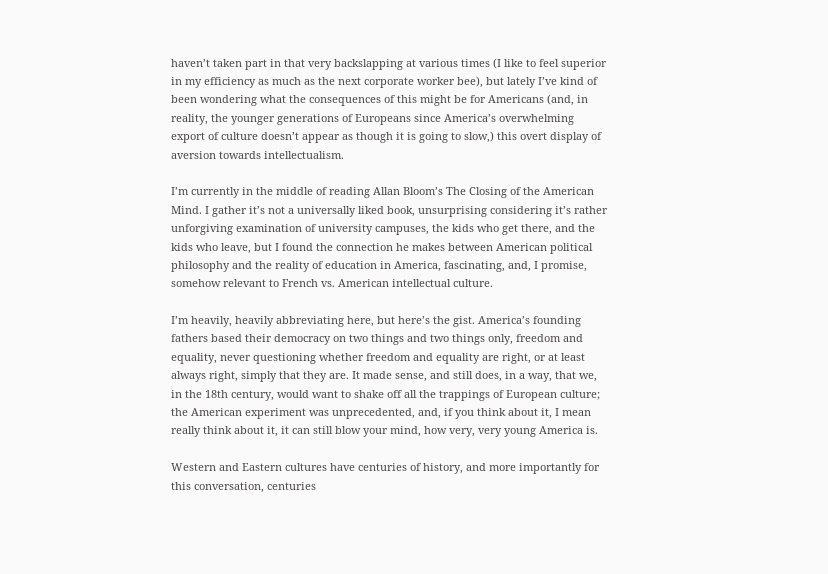haven’t taken part in that very backslapping at various times (I like to feel superior in my efficiency as much as the next corporate worker bee), but lately I’ve kind of been wondering what the consequences of this might be for Americans (and, in reality, the younger generations of Europeans since America’s overwhelming export of culture doesn’t appear as though it is going to slow,) this overt display of aversion towards intellectualism.

I’m currently in the middle of reading Allan Bloom’s The Closing of the American Mind. I gather it’s not a universally liked book, unsurprising considering it’s rather unforgiving examination of university campuses, the kids who get there, and the kids who leave, but I found the connection he makes between American political philosophy and the reality of education in America, fascinating, and, I promise, somehow relevant to French vs. American intellectual culture.

I’m heavily, heavily abbreviating here, but here’s the gist. America’s founding fathers based their democracy on two things and two things only, freedom and equality, never questioning whether freedom and equality are right, or at least always right, simply that they are. It made sense, and still does, in a way, that we, in the 18th century, would want to shake off all the trappings of European culture; the American experiment was unprecedented, and, if you think about it, I mean really think about it, it can still blow your mind, how very, very young America is.

Western and Eastern cultures have centuries of history, and more importantly for this conversation, centuries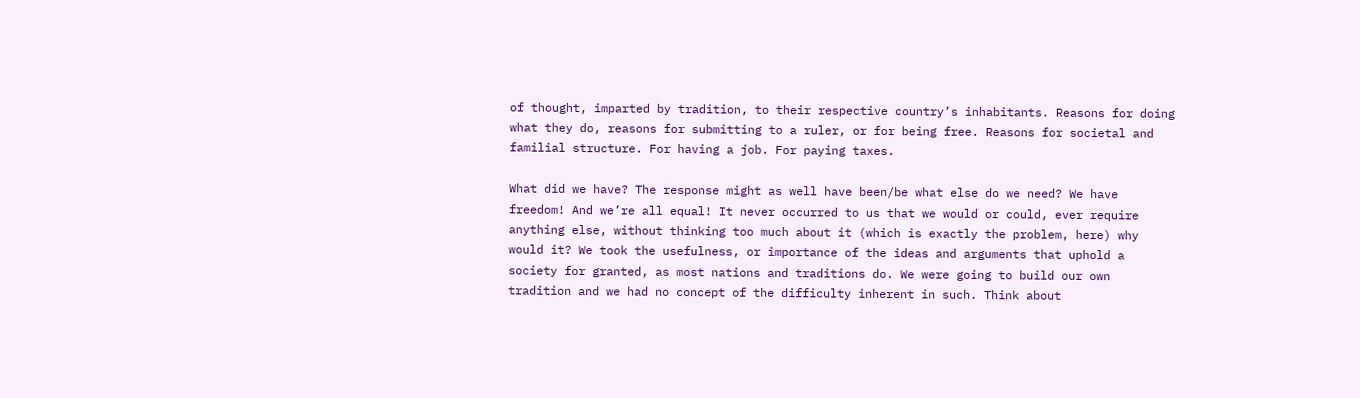of thought, imparted by tradition, to their respective country’s inhabitants. Reasons for doing what they do, reasons for submitting to a ruler, or for being free. Reasons for societal and familial structure. For having a job. For paying taxes.

What did we have? The response might as well have been/be what else do we need? We have freedom! And we’re all equal! It never occurred to us that we would or could, ever require anything else, without thinking too much about it (which is exactly the problem, here) why would it? We took the usefulness, or importance of the ideas and arguments that uphold a society for granted, as most nations and traditions do. We were going to build our own tradition and we had no concept of the difficulty inherent in such. Think about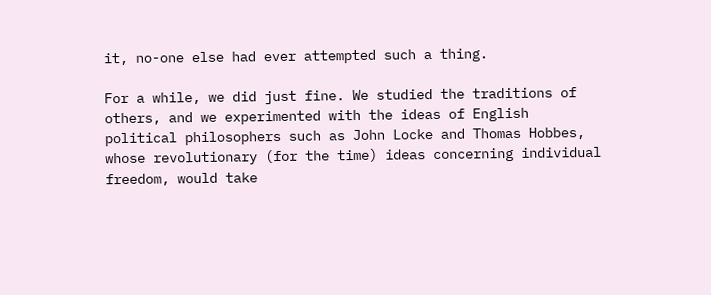it, no-one else had ever attempted such a thing.

For a while, we did just fine. We studied the traditions of others, and we experimented with the ideas of English political philosophers such as John Locke and Thomas Hobbes, whose revolutionary (for the time) ideas concerning individual freedom, would take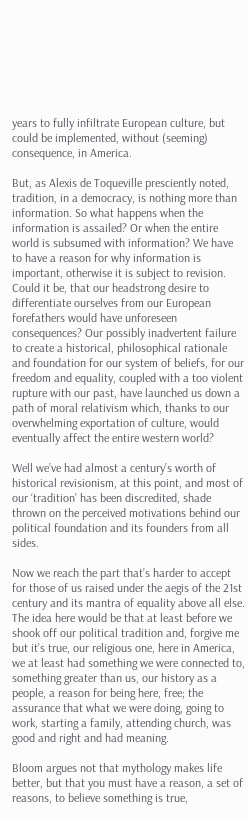years to fully infiltrate European culture, but could be implemented, without (seeming) consequence, in America.

But, as Alexis de Toqueville presciently noted, tradition, in a democracy, is nothing more than information. So what happens when the information is assailed? Or when the entire world is subsumed with information? We have to have a reason for why information is important, otherwise it is subject to revision. Could it be, that our headstrong desire to differentiate ourselves from our European forefathers would have unforeseen consequences? Our possibly inadvertent failure to create a historical, philosophical rationale and foundation for our system of beliefs, for our freedom and equality, coupled with a too violent rupture with our past, have launched us down a path of moral relativism which, thanks to our overwhelming exportation of culture, would eventually affect the entire western world?

Well we’ve had almost a century’s worth of historical revisionism, at this point, and most of our ‘tradition’ has been discredited, shade thrown on the perceived motivations behind our political foundation and its founders from all sides.

Now we reach the part that’s harder to accept for those of us raised under the aegis of the 21st century and its mantra of equality above all else. The idea here would be that at least before we shook off our political tradition and, forgive me but it’s true, our religious one, here in America, we at least had something we were connected to, something greater than us, our history as a people, a reason for being here, free; the assurance that what we were doing, going to work, starting a family, attending church, was good and right and had meaning.

Bloom argues not that mythology makes life better, but that you must have a reason, a set of reasons, to believe something is true,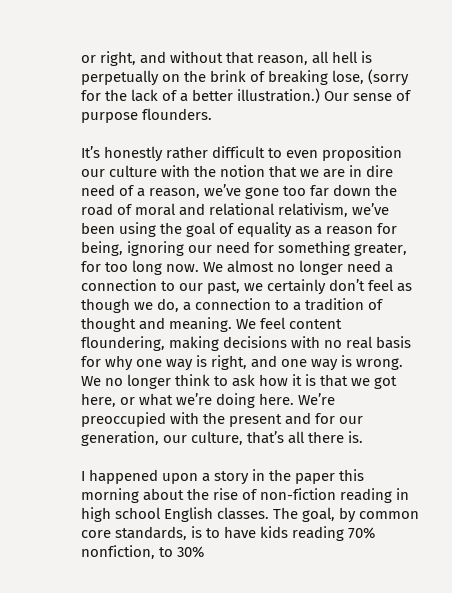or right, and without that reason, all hell is perpetually on the brink of breaking lose, (sorry for the lack of a better illustration.) Our sense of purpose flounders.

It’s honestly rather difficult to even proposition our culture with the notion that we are in dire need of a reason, we’ve gone too far down the road of moral and relational relativism, we’ve been using the goal of equality as a reason for being, ignoring our need for something greater, for too long now. We almost no longer need a connection to our past, we certainly don’t feel as though we do, a connection to a tradition of thought and meaning. We feel content floundering, making decisions with no real basis for why one way is right, and one way is wrong. We no longer think to ask how it is that we got here, or what we’re doing here. We’re preoccupied with the present and for our generation, our culture, that’s all there is.

I happened upon a story in the paper this morning about the rise of non-fiction reading in high school English classes. The goal, by common core standards, is to have kids reading 70% nonfiction, to 30%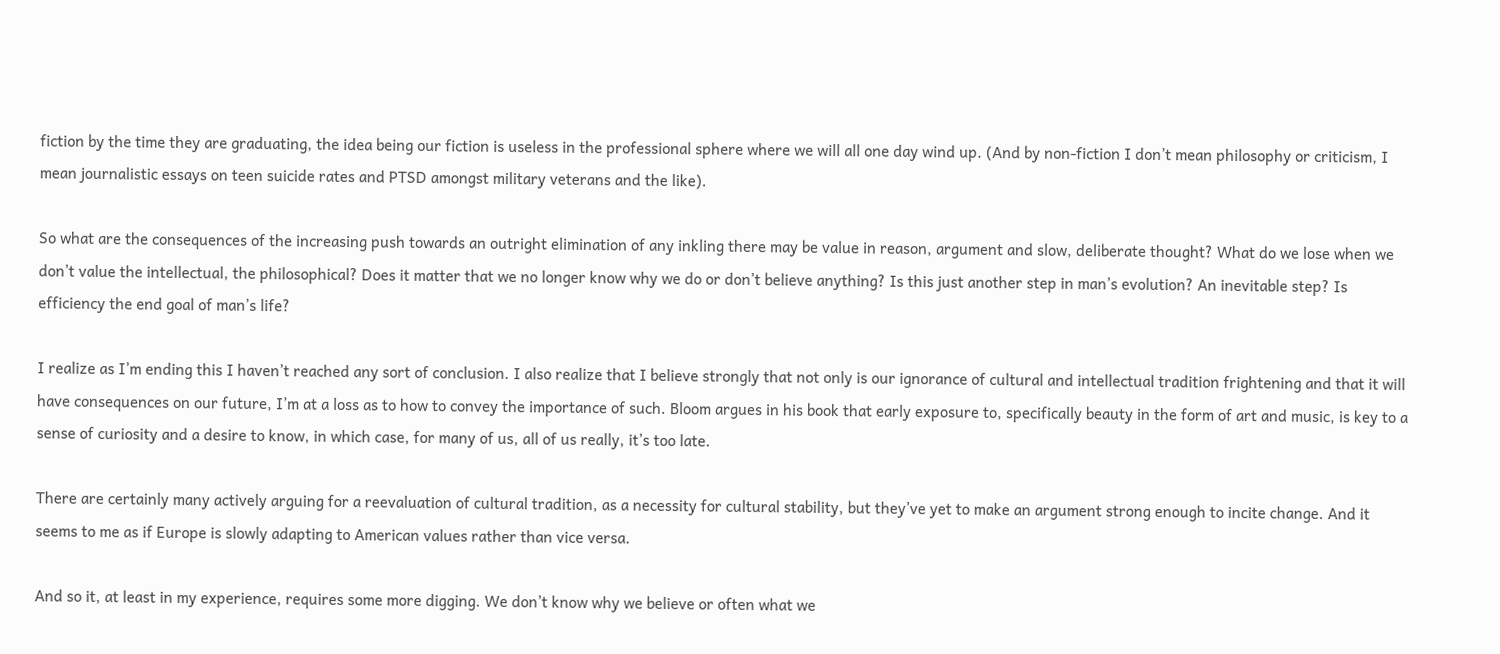fiction by the time they are graduating, the idea being our fiction is useless in the professional sphere where we will all one day wind up. (And by non-fiction I don’t mean philosophy or criticism, I mean journalistic essays on teen suicide rates and PTSD amongst military veterans and the like).

So what are the consequences of the increasing push towards an outright elimination of any inkling there may be value in reason, argument and slow, deliberate thought? What do we lose when we don’t value the intellectual, the philosophical? Does it matter that we no longer know why we do or don’t believe anything? Is this just another step in man’s evolution? An inevitable step? Is efficiency the end goal of man’s life?

I realize as I’m ending this I haven’t reached any sort of conclusion. I also realize that I believe strongly that not only is our ignorance of cultural and intellectual tradition frightening and that it will have consequences on our future, I’m at a loss as to how to convey the importance of such. Bloom argues in his book that early exposure to, specifically beauty in the form of art and music, is key to a sense of curiosity and a desire to know, in which case, for many of us, all of us really, it’s too late.

There are certainly many actively arguing for a reevaluation of cultural tradition, as a necessity for cultural stability, but they’ve yet to make an argument strong enough to incite change. And it seems to me as if Europe is slowly adapting to American values rather than vice versa.

And so it, at least in my experience, requires some more digging. We don’t know why we believe or often what we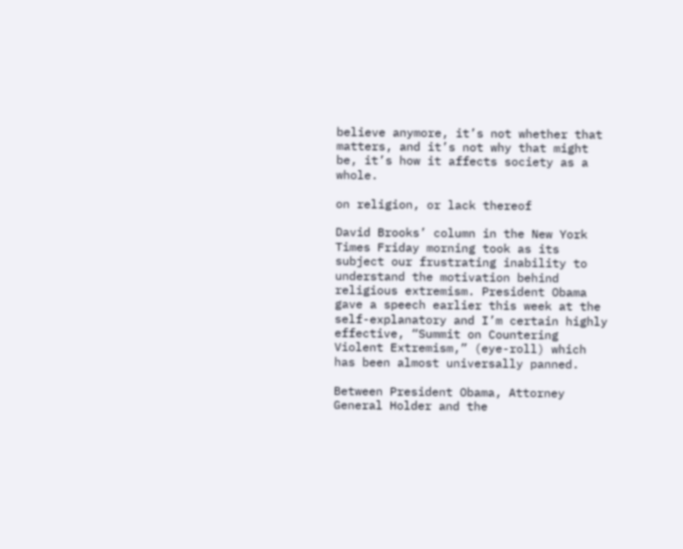believe anymore, it’s not whether that matters, and it’s not why that might be, it’s how it affects society as a whole.

on religion, or lack thereof

David Brooks’ column in the New York Times Friday morning took as its subject our frustrating inability to understand the motivation behind religious extremism. President Obama gave a speech earlier this week at the self-explanatory and I’m certain highly effective, “Summit on Countering Violent Extremism,” (eye-roll) which has been almost universally panned.

Between President Obama, Attorney General Holder and the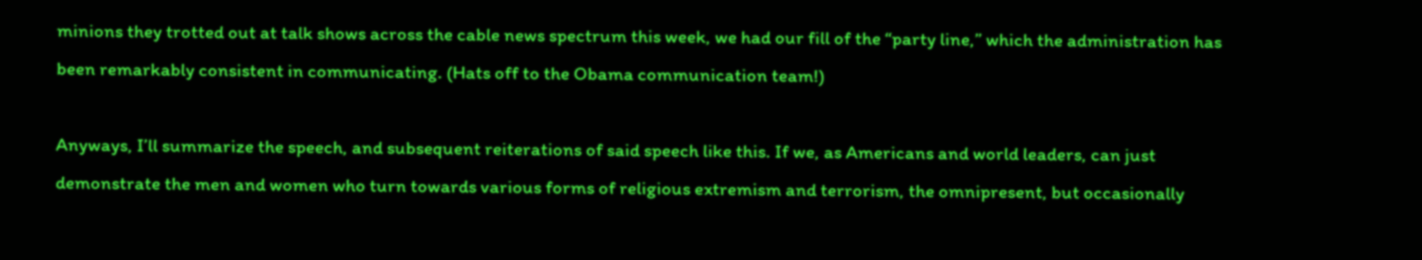minions they trotted out at talk shows across the cable news spectrum this week, we had our fill of the “party line,” which the administration has been remarkably consistent in communicating. (Hats off to the Obama communication team!)

Anyways, I’ll summarize the speech, and subsequent reiterations of said speech like this. If we, as Americans and world leaders, can just demonstrate the men and women who turn towards various forms of religious extremism and terrorism, the omnipresent, but occasionally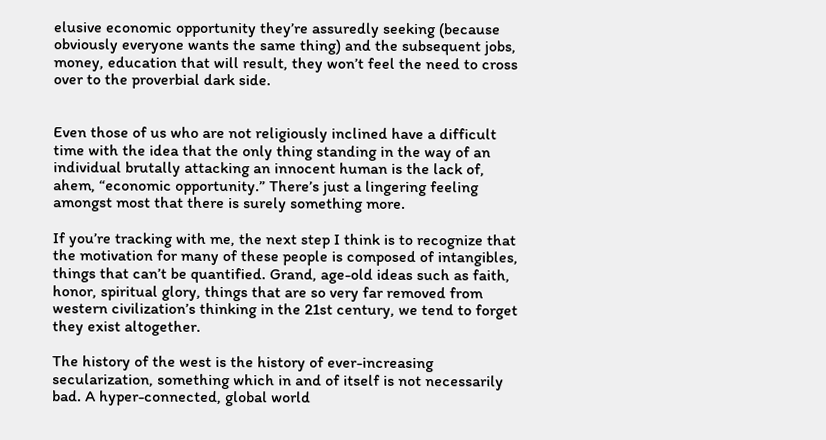elusive economic opportunity they’re assuredly seeking (because obviously everyone wants the same thing) and the subsequent jobs, money, education that will result, they won’t feel the need to cross over to the proverbial dark side.


Even those of us who are not religiously inclined have a difficult time with the idea that the only thing standing in the way of an individual brutally attacking an innocent human is the lack of, ahem, “economic opportunity.” There’s just a lingering feeling amongst most that there is surely something more.

If you’re tracking with me, the next step I think is to recognize that the motivation for many of these people is composed of intangibles, things that can’t be quantified. Grand, age-old ideas such as faith, honor, spiritual glory, things that are so very far removed from western civilization’s thinking in the 21st century, we tend to forget they exist altogether.

The history of the west is the history of ever-increasing secularization, something which in and of itself is not necessarily bad. A hyper-connected, global world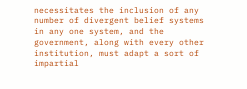necessitates the inclusion of any number of divergent belief systems in any one system, and the government, along with every other institution, must adapt a sort of impartial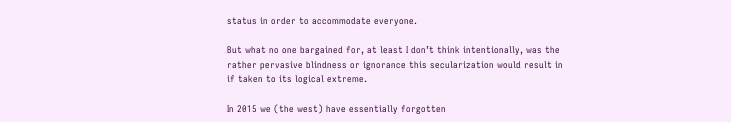status in order to accommodate everyone.

But what no one bargained for, at least I don’t think intentionally, was the rather pervasive blindness or ignorance this secularization would result in if taken to its logical extreme.

In 2015 we (the west) have essentially forgotten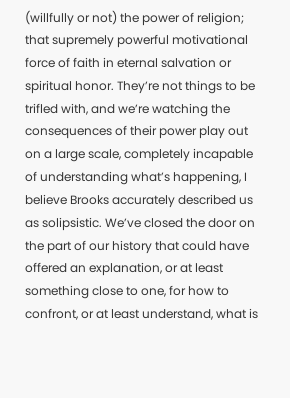(willfully or not) the power of religion; that supremely powerful motivational force of faith in eternal salvation or spiritual honor. They’re not things to be trifled with, and we’re watching the consequences of their power play out on a large scale, completely incapable of understanding what’s happening, I believe Brooks accurately described us as solipsistic. We’ve closed the door on the part of our history that could have offered an explanation, or at least something close to one, for how to confront, or at least understand, what is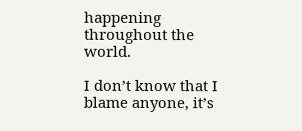happening throughout the world.

I don’t know that I blame anyone, it’s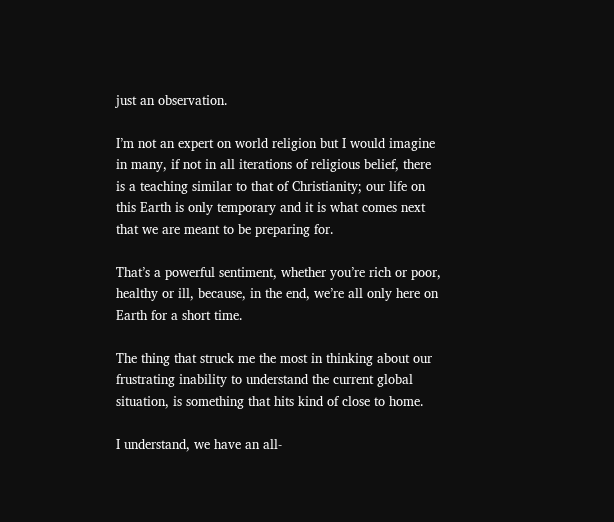just an observation.

I’m not an expert on world religion but I would imagine in many, if not in all iterations of religious belief, there is a teaching similar to that of Christianity; our life on this Earth is only temporary and it is what comes next that we are meant to be preparing for.

That’s a powerful sentiment, whether you’re rich or poor, healthy or ill, because, in the end, we’re all only here on Earth for a short time.

The thing that struck me the most in thinking about our frustrating inability to understand the current global situation, is something that hits kind of close to home.

I understand, we have an all-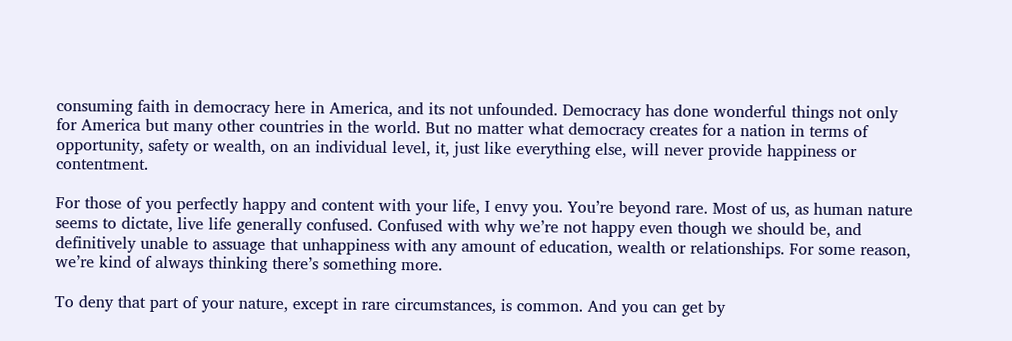consuming faith in democracy here in America, and its not unfounded. Democracy has done wonderful things not only for America but many other countries in the world. But no matter what democracy creates for a nation in terms of opportunity, safety or wealth, on an individual level, it, just like everything else, will never provide happiness or contentment.

For those of you perfectly happy and content with your life, I envy you. You’re beyond rare. Most of us, as human nature seems to dictate, live life generally confused. Confused with why we’re not happy even though we should be, and definitively unable to assuage that unhappiness with any amount of education, wealth or relationships. For some reason, we’re kind of always thinking there’s something more.

To deny that part of your nature, except in rare circumstances, is common. And you can get by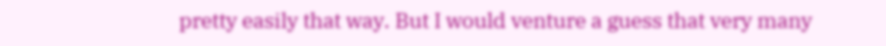pretty easily that way. But I would venture a guess that very many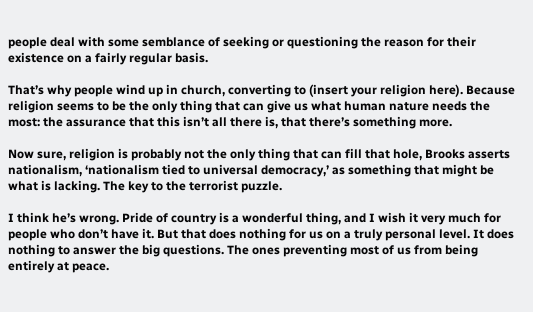people deal with some semblance of seeking or questioning the reason for their existence on a fairly regular basis.

That’s why people wind up in church, converting to (insert your religion here). Because religion seems to be the only thing that can give us what human nature needs the most: the assurance that this isn’t all there is, that there’s something more.

Now sure, religion is probably not the only thing that can fill that hole, Brooks asserts nationalism, ‘nationalism tied to universal democracy,’ as something that might be what is lacking. The key to the terrorist puzzle.

I think he’s wrong. Pride of country is a wonderful thing, and I wish it very much for people who don’t have it. But that does nothing for us on a truly personal level. It does nothing to answer the big questions. The ones preventing most of us from being entirely at peace.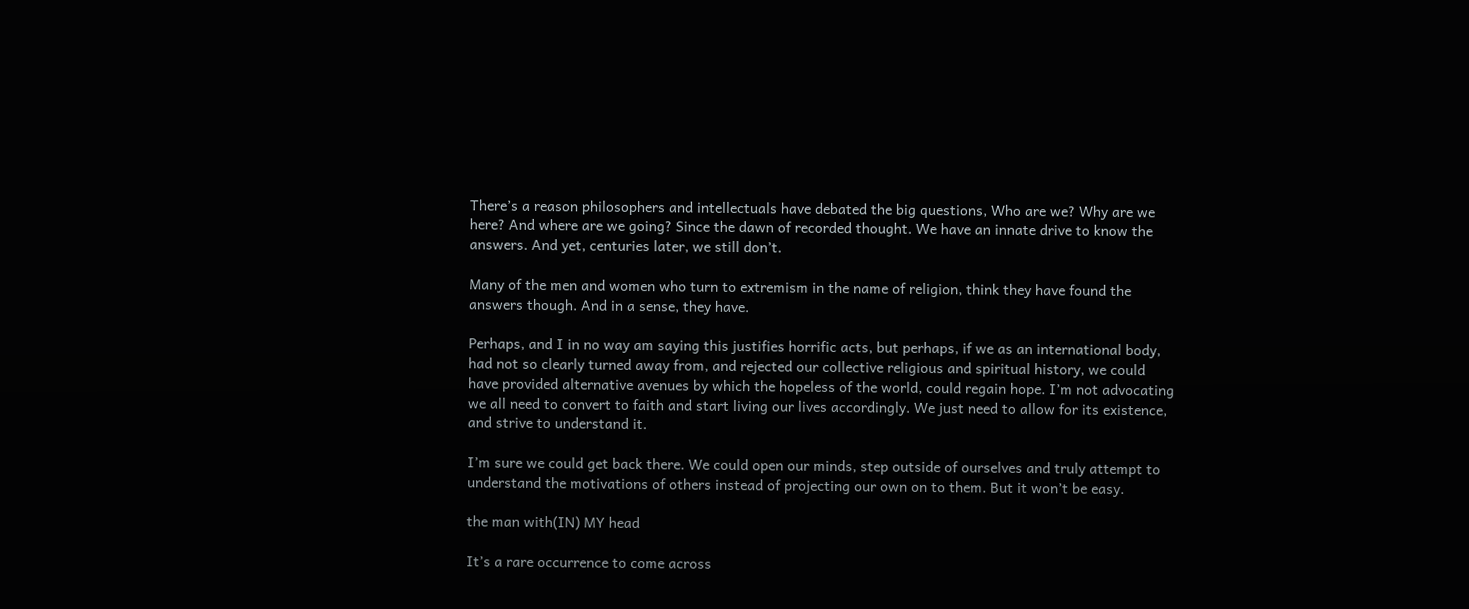There’s a reason philosophers and intellectuals have debated the big questions, Who are we? Why are we here? And where are we going? Since the dawn of recorded thought. We have an innate drive to know the answers. And yet, centuries later, we still don’t.

Many of the men and women who turn to extremism in the name of religion, think they have found the answers though. And in a sense, they have.

Perhaps, and I in no way am saying this justifies horrific acts, but perhaps, if we as an international body, had not so clearly turned away from, and rejected our collective religious and spiritual history, we could have provided alternative avenues by which the hopeless of the world, could regain hope. I’m not advocating we all need to convert to faith and start living our lives accordingly. We just need to allow for its existence, and strive to understand it.

I’m sure we could get back there. We could open our minds, step outside of ourselves and truly attempt to understand the motivations of others instead of projecting our own on to them. But it won’t be easy.

the man with(IN) MY head

It’s a rare occurrence to come across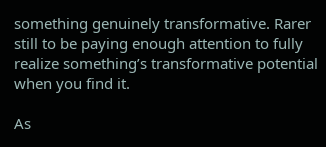something genuinely transformative. Rarer still to be paying enough attention to fully realize something’s transformative potential when you find it.

As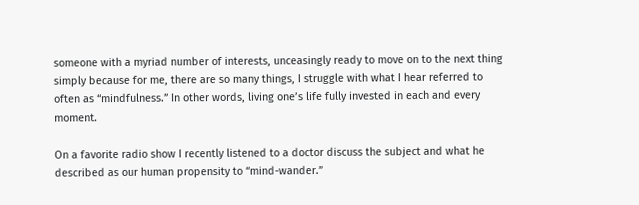someone with a myriad number of interests, unceasingly ready to move on to the next thing simply because for me, there are so many things, I struggle with what I hear referred to often as “mindfulness.” In other words, living one’s life fully invested in each and every moment.

On a favorite radio show I recently listened to a doctor discuss the subject and what he described as our human propensity to “mind-wander.”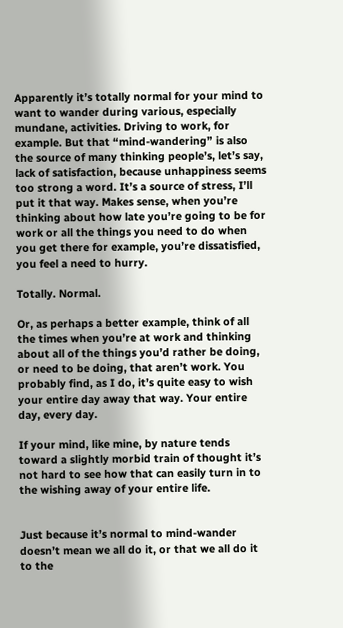Apparently it’s totally normal for your mind to want to wander during various, especially mundane, activities. Driving to work, for example. But that “mind-wandering” is also the source of many thinking people’s, let’s say, lack of satisfaction, because unhappiness seems too strong a word. It’s a source of stress, I’ll put it that way. Makes sense, when you’re thinking about how late you’re going to be for work or all the things you need to do when you get there for example, you’re dissatisfied, you feel a need to hurry.

Totally. Normal.

Or, as perhaps a better example, think of all the times when you’re at work and thinking about all of the things you’d rather be doing, or need to be doing, that aren’t work. You probably find, as I do, it’s quite easy to wish your entire day away that way. Your entire day, every day.

If your mind, like mine, by nature tends toward a slightly morbid train of thought it’s not hard to see how that can easily turn in to the wishing away of your entire life.


Just because it’s normal to mind-wander doesn’t mean we all do it, or that we all do it to the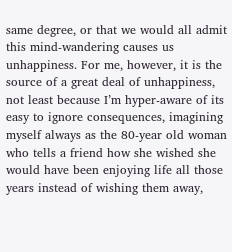same degree, or that we would all admit this mind-wandering causes us unhappiness. For me, however, it is the source of a great deal of unhappiness, not least because I’m hyper-aware of its easy to ignore consequences, imagining myself always as the 80-year old woman who tells a friend how she wished she would have been enjoying life all those years instead of wishing them away,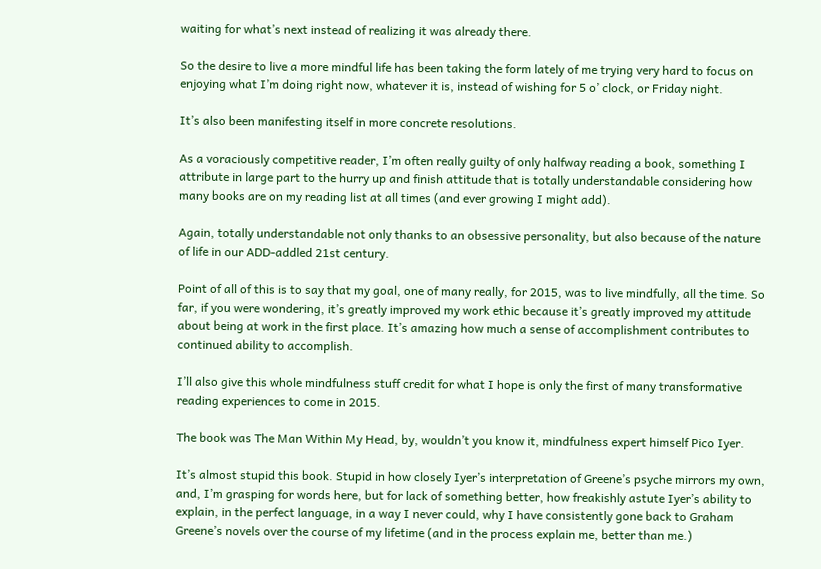waiting for what’s next instead of realizing it was already there.

So the desire to live a more mindful life has been taking the form lately of me trying very hard to focus on enjoying what I’m doing right now, whatever it is, instead of wishing for 5 o’ clock, or Friday night.

It’s also been manifesting itself in more concrete resolutions.

As a voraciously competitive reader, I’m often really guilty of only halfway reading a book, something I attribute in large part to the hurry up and finish attitude that is totally understandable considering how many books are on my reading list at all times (and ever growing I might add).

Again, totally understandable not only thanks to an obsessive personality, but also because of the nature of life in our ADD-addled 21st century.

Point of all of this is to say that my goal, one of many really, for 2015, was to live mindfully, all the time. So far, if you were wondering, it’s greatly improved my work ethic because it’s greatly improved my attitude about being at work in the first place. It’s amazing how much a sense of accomplishment contributes to continued ability to accomplish.

I’ll also give this whole mindfulness stuff credit for what I hope is only the first of many transformative reading experiences to come in 2015.

The book was The Man Within My Head, by, wouldn’t you know it, mindfulness expert himself Pico Iyer.

It’s almost stupid this book. Stupid in how closely Iyer’s interpretation of Greene’s psyche mirrors my own, and, I’m grasping for words here, but for lack of something better, how freakishly astute Iyer’s ability to explain, in the perfect language, in a way I never could, why I have consistently gone back to Graham Greene’s novels over the course of my lifetime (and in the process explain me, better than me.)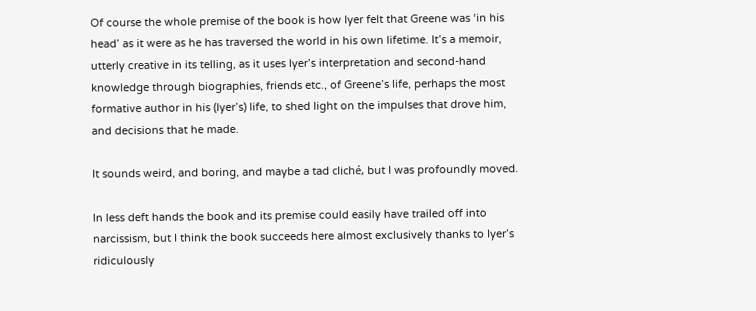Of course the whole premise of the book is how Iyer felt that Greene was ‘in his head’ as it were as he has traversed the world in his own lifetime. It’s a memoir, utterly creative in its telling, as it uses Iyer’s interpretation and second-hand knowledge through biographies, friends etc., of Greene’s life, perhaps the most formative author in his (Iyer’s) life, to shed light on the impulses that drove him, and decisions that he made.

It sounds weird, and boring, and maybe a tad cliché, but I was profoundly moved.

In less deft hands the book and its premise could easily have trailed off into narcissism, but I think the book succeeds here almost exclusively thanks to Iyer’s ridiculously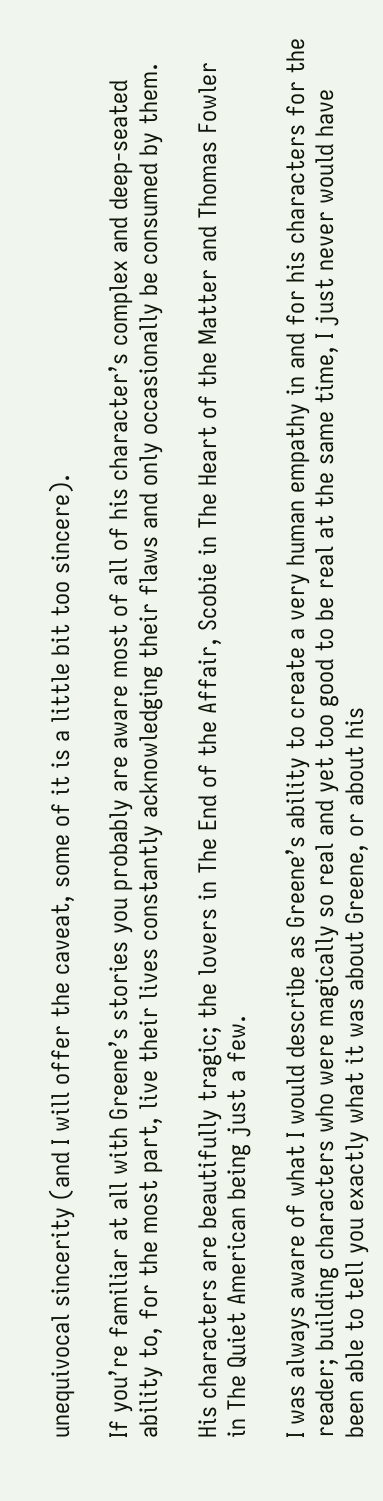unequivocal sincerity (and I will offer the caveat, some of it is a little bit too sincere).

If you’re familiar at all with Greene’s stories you probably are aware most of all of his character’s complex and deep-seated ability to, for the most part, live their lives constantly acknowledging their flaws and only occasionally be consumed by them.

His characters are beautifully tragic; the lovers in The End of the Affair, Scobie in The Heart of the Matter and Thomas Fowler in The Quiet American being just a few.

I was always aware of what I would describe as Greene’s ability to create a very human empathy in and for his characters for the reader; building characters who were magically so real and yet too good to be real at the same time, I just never would have been able to tell you exactly what it was about Greene, or about his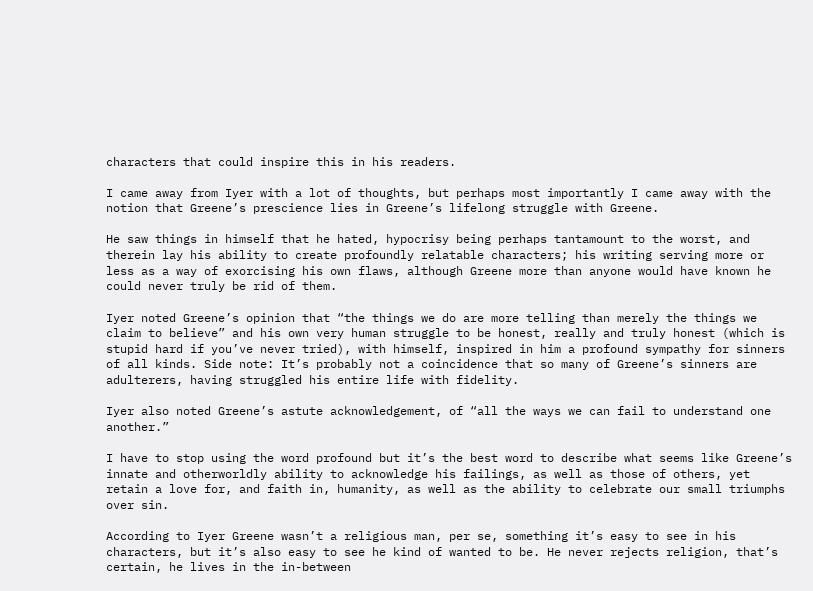characters that could inspire this in his readers.

I came away from Iyer with a lot of thoughts, but perhaps most importantly I came away with the notion that Greene’s prescience lies in Greene’s lifelong struggle with Greene.

He saw things in himself that he hated, hypocrisy being perhaps tantamount to the worst, and therein lay his ability to create profoundly relatable characters; his writing serving more or less as a way of exorcising his own flaws, although Greene more than anyone would have known he could never truly be rid of them.

Iyer noted Greene’s opinion that “the things we do are more telling than merely the things we claim to believe” and his own very human struggle to be honest, really and truly honest (which is stupid hard if you’ve never tried), with himself, inspired in him a profound sympathy for sinners of all kinds. Side note: It’s probably not a coincidence that so many of Greene’s sinners are adulterers, having struggled his entire life with fidelity.

Iyer also noted Greene’s astute acknowledgement, of “all the ways we can fail to understand one another.”

I have to stop using the word profound but it’s the best word to describe what seems like Greene’s innate and otherworldly ability to acknowledge his failings, as well as those of others, yet retain a love for, and faith in, humanity, as well as the ability to celebrate our small triumphs over sin.

According to Iyer Greene wasn’t a religious man, per se, something it’s easy to see in his characters, but it’s also easy to see he kind of wanted to be. He never rejects religion, that’s certain, he lives in the in-between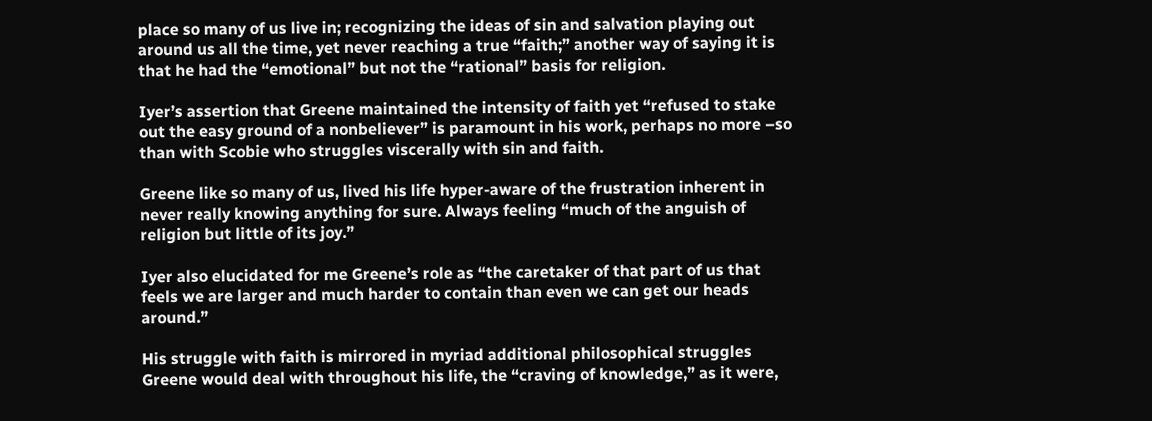place so many of us live in; recognizing the ideas of sin and salvation playing out around us all the time, yet never reaching a true “faith;” another way of saying it is that he had the “emotional” but not the “rational” basis for religion.

Iyer’s assertion that Greene maintained the intensity of faith yet “refused to stake out the easy ground of a nonbeliever” is paramount in his work, perhaps no more –so than with Scobie who struggles viscerally with sin and faith.

Greene like so many of us, lived his life hyper-aware of the frustration inherent in never really knowing anything for sure. Always feeling “much of the anguish of religion but little of its joy.”

Iyer also elucidated for me Greene’s role as “the caretaker of that part of us that feels we are larger and much harder to contain than even we can get our heads around.”

His struggle with faith is mirrored in myriad additional philosophical struggles Greene would deal with throughout his life, the “craving of knowledge,” as it were,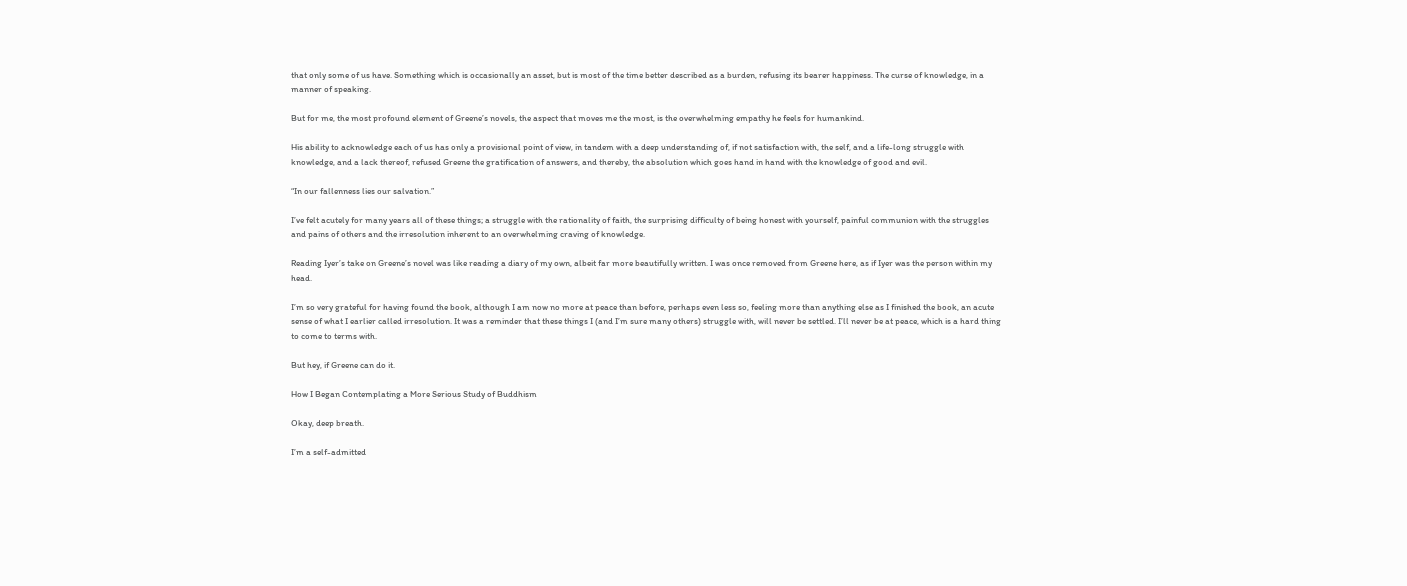that only some of us have. Something which is occasionally an asset, but is most of the time better described as a burden, refusing its bearer happiness. The curse of knowledge, in a manner of speaking.

But for me, the most profound element of Greene’s novels, the aspect that moves me the most, is the overwhelming empathy he feels for humankind.

His ability to acknowledge each of us has only a provisional point of view, in tandem with a deep understanding of, if not satisfaction with, the self, and a life-long struggle with knowledge, and a lack thereof, refused Greene the gratification of answers, and thereby, the absolution which goes hand in hand with the knowledge of good and evil.

“In our fallenness lies our salvation.”

I’ve felt acutely for many years all of these things; a struggle with the rationality of faith, the surprising difficulty of being honest with yourself, painful communion with the struggles and pains of others and the irresolution inherent to an overwhelming craving of knowledge.

Reading Iyer’s take on Greene’s novel was like reading a diary of my own, albeit far more beautifully written. I was once removed from Greene here, as if Iyer was the person within my head.

I’m so very grateful for having found the book, although I am now no more at peace than before, perhaps even less so, feeling more than anything else as I finished the book, an acute sense of what I earlier called irresolution. It was a reminder that these things I (and I’m sure many others) struggle with, will never be settled. I’ll never be at peace, which is a hard thing to come to terms with.

But hey, if Greene can do it.

How I Began Contemplating a More Serious Study of Buddhism

Okay, deep breath.

I’m a self-admitted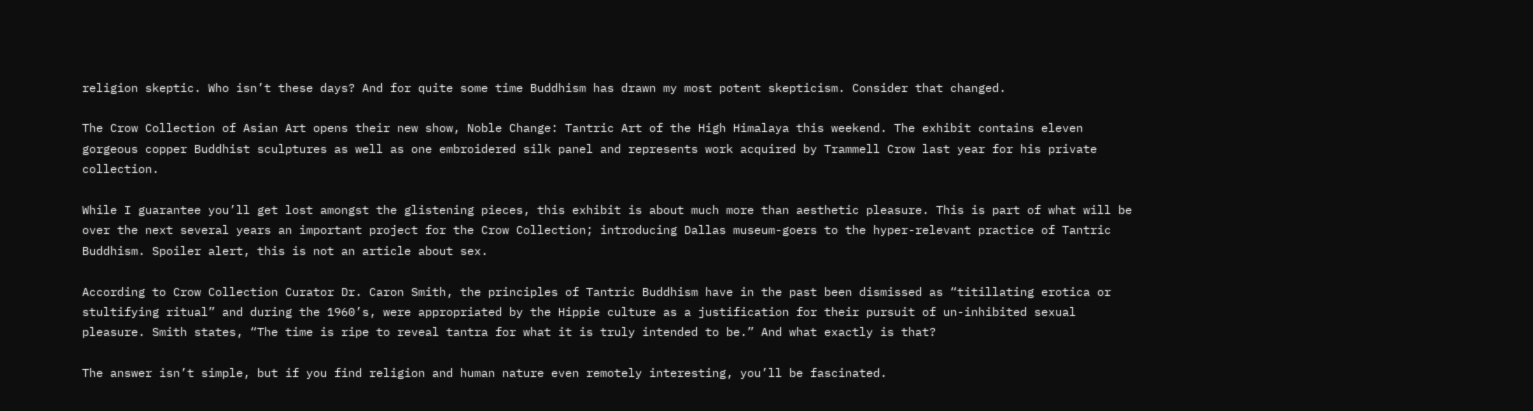religion skeptic. Who isn’t these days? And for quite some time Buddhism has drawn my most potent skepticism. Consider that changed.

The Crow Collection of Asian Art opens their new show, Noble Change: Tantric Art of the High Himalaya this weekend. The exhibit contains eleven gorgeous copper Buddhist sculptures as well as one embroidered silk panel and represents work acquired by Trammell Crow last year for his private collection.

While I guarantee you’ll get lost amongst the glistening pieces, this exhibit is about much more than aesthetic pleasure. This is part of what will be over the next several years an important project for the Crow Collection; introducing Dallas museum-goers to the hyper-relevant practice of Tantric Buddhism. Spoiler alert, this is not an article about sex.

According to Crow Collection Curator Dr. Caron Smith, the principles of Tantric Buddhism have in the past been dismissed as “titillating erotica or stultifying ritual” and during the 1960’s, were appropriated by the Hippie culture as a justification for their pursuit of un-inhibited sexual pleasure. Smith states, “The time is ripe to reveal tantra for what it is truly intended to be.” And what exactly is that?

The answer isn’t simple, but if you find religion and human nature even remotely interesting, you’ll be fascinated.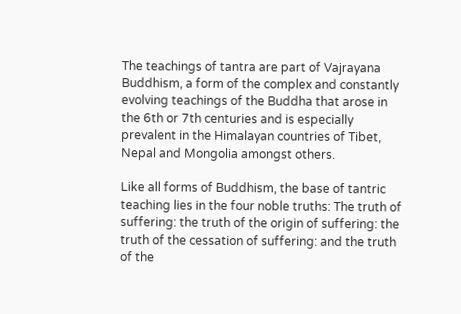The teachings of tantra are part of Vajrayana Buddhism, a form of the complex and constantly evolving teachings of the Buddha that arose in the 6th or 7th centuries and is especially prevalent in the Himalayan countries of Tibet, Nepal and Mongolia amongst others.

Like all forms of Buddhism, the base of tantric teaching lies in the four noble truths: The truth of suffering: the truth of the origin of suffering: the truth of the cessation of suffering: and the truth of the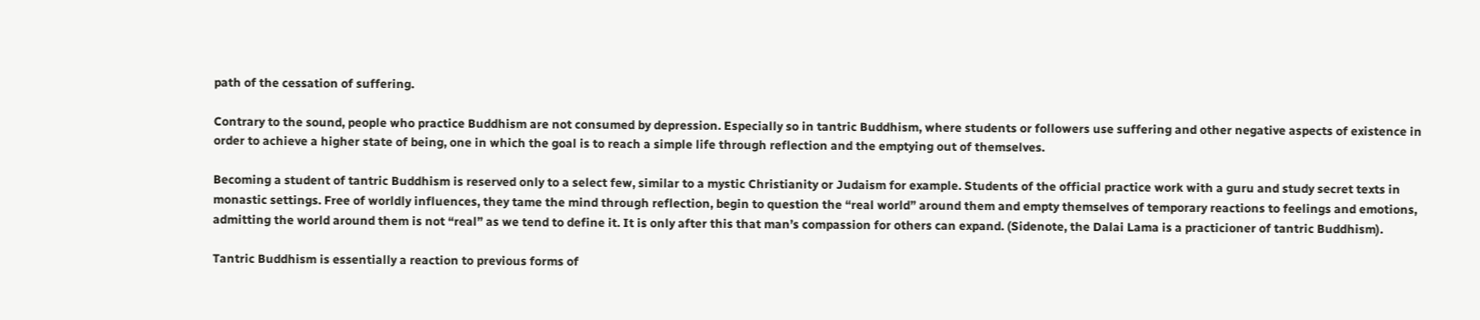path of the cessation of suffering.

Contrary to the sound, people who practice Buddhism are not consumed by depression. Especially so in tantric Buddhism, where students or followers use suffering and other negative aspects of existence in order to achieve a higher state of being, one in which the goal is to reach a simple life through reflection and the emptying out of themselves.

Becoming a student of tantric Buddhism is reserved only to a select few, similar to a mystic Christianity or Judaism for example. Students of the official practice work with a guru and study secret texts in monastic settings. Free of worldly influences, they tame the mind through reflection, begin to question the “real world” around them and empty themselves of temporary reactions to feelings and emotions, admitting the world around them is not “real” as we tend to define it. It is only after this that man’s compassion for others can expand. (Sidenote, the Dalai Lama is a practicioner of tantric Buddhism).

Tantric Buddhism is essentially a reaction to previous forms of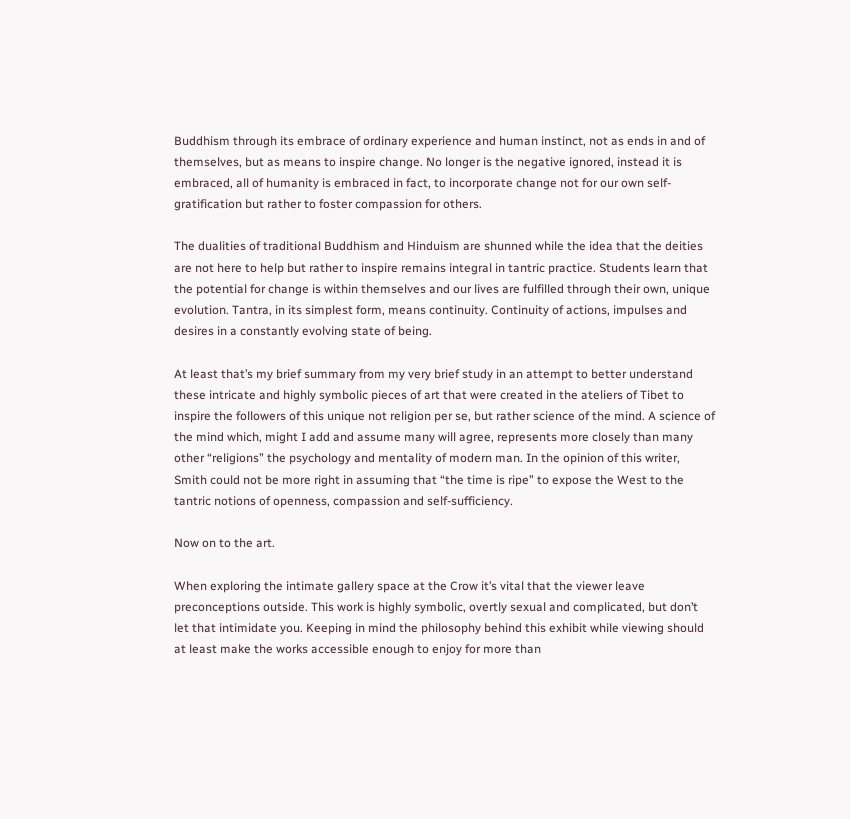Buddhism through its embrace of ordinary experience and human instinct, not as ends in and of themselves, but as means to inspire change. No longer is the negative ignored, instead it is embraced, all of humanity is embraced in fact, to incorporate change not for our own self-gratification but rather to foster compassion for others.

The dualities of traditional Buddhism and Hinduism are shunned while the idea that the deities are not here to help but rather to inspire remains integral in tantric practice. Students learn that the potential for change is within themselves and our lives are fulfilled through their own, unique evolution. Tantra, in its simplest form, means continuity. Continuity of actions, impulses and desires in a constantly evolving state of being.

At least that’s my brief summary from my very brief study in an attempt to better understand these intricate and highly symbolic pieces of art that were created in the ateliers of Tibet to inspire the followers of this unique not religion per se, but rather science of the mind. A science of the mind which, might I add and assume many will agree, represents more closely than many other “religions” the psychology and mentality of modern man. In the opinion of this writer, Smith could not be more right in assuming that “the time is ripe” to expose the West to the tantric notions of openness, compassion and self-sufficiency.

Now on to the art.

When exploring the intimate gallery space at the Crow it’s vital that the viewer leave preconceptions outside. This work is highly symbolic, overtly sexual and complicated, but don’t let that intimidate you. Keeping in mind the philosophy behind this exhibit while viewing should at least make the works accessible enough to enjoy for more than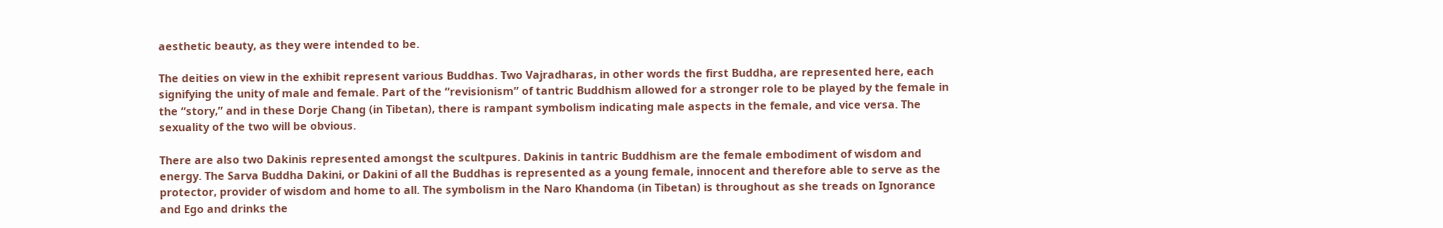aesthetic beauty, as they were intended to be.

The deities on view in the exhibit represent various Buddhas. Two Vajradharas, in other words the first Buddha, are represented here, each signifying the unity of male and female. Part of the “revisionism” of tantric Buddhism allowed for a stronger role to be played by the female in the “story,” and in these Dorje Chang (in Tibetan), there is rampant symbolism indicating male aspects in the female, and vice versa. The sexuality of the two will be obvious.

There are also two Dakinis represented amongst the scultpures. Dakinis in tantric Buddhism are the female embodiment of wisdom and energy. The Sarva Buddha Dakini, or Dakini of all the Buddhas is represented as a young female, innocent and therefore able to serve as the protector, provider of wisdom and home to all. The symbolism in the Naro Khandoma (in Tibetan) is throughout as she treads on Ignorance and Ego and drinks the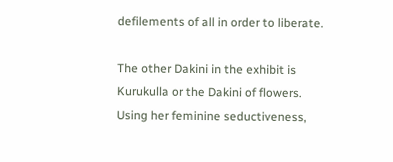defilements of all in order to liberate.

The other Dakini in the exhibit is Kurukulla or the Dakini of flowers. Using her feminine seductiveness,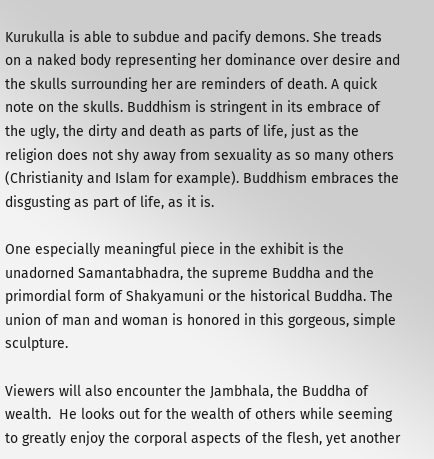Kurukulla is able to subdue and pacify demons. She treads on a naked body representing her dominance over desire and the skulls surrounding her are reminders of death. A quick note on the skulls. Buddhism is stringent in its embrace of the ugly, the dirty and death as parts of life, just as the religion does not shy away from sexuality as so many others (Christianity and Islam for example). Buddhism embraces the disgusting as part of life, as it is.

One especially meaningful piece in the exhibit is the unadorned Samantabhadra, the supreme Buddha and the primordial form of Shakyamuni or the historical Buddha. The union of man and woman is honored in this gorgeous, simple sculpture.

Viewers will also encounter the Jambhala, the Buddha of wealth.  He looks out for the wealth of others while seeming to greatly enjoy the corporal aspects of the flesh, yet another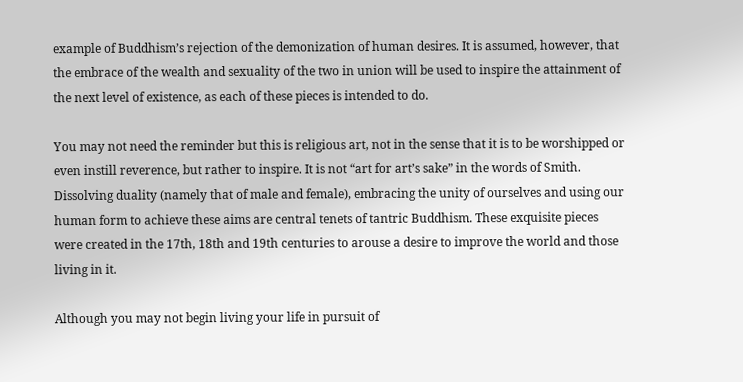example of Buddhism’s rejection of the demonization of human desires. It is assumed, however, that the embrace of the wealth and sexuality of the two in union will be used to inspire the attainment of the next level of existence, as each of these pieces is intended to do.

You may not need the reminder but this is religious art, not in the sense that it is to be worshipped or even instill reverence, but rather to inspire. It is not “art for art’s sake” in the words of Smith. Dissolving duality (namely that of male and female), embracing the unity of ourselves and using our human form to achieve these aims are central tenets of tantric Buddhism. These exquisite pieces were created in the 17th, 18th and 19th centuries to arouse a desire to improve the world and those living in it.

Although you may not begin living your life in pursuit of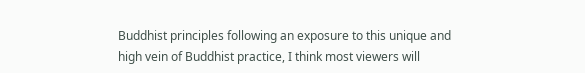Buddhist principles following an exposure to this unique and high vein of Buddhist practice, I think most viewers will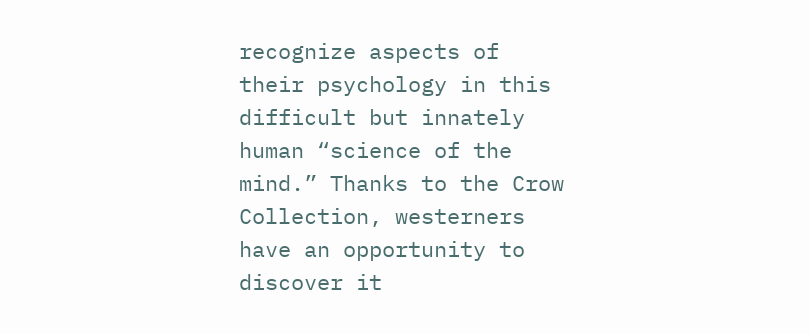recognize aspects of their psychology in this difficult but innately human “science of the mind.” Thanks to the Crow Collection, westerners have an opportunity to discover it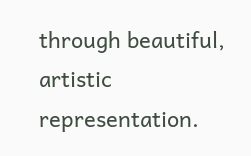through beautiful, artistic representation.